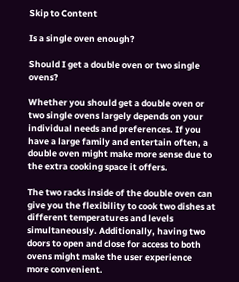Skip to Content

Is a single oven enough?

Should I get a double oven or two single ovens?

Whether you should get a double oven or two single ovens largely depends on your individual needs and preferences. If you have a large family and entertain often, a double oven might make more sense due to the extra cooking space it offers.

The two racks inside of the double oven can give you the flexibility to cook two dishes at different temperatures and levels simultaneously. Additionally, having two doors to open and close for access to both ovens might make the user experience more convenient.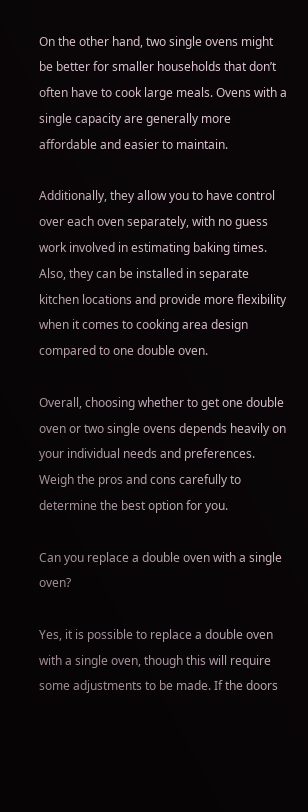On the other hand, two single ovens might be better for smaller households that don’t often have to cook large meals. Ovens with a single capacity are generally more affordable and easier to maintain.

Additionally, they allow you to have control over each oven separately, with no guess work involved in estimating baking times. Also, they can be installed in separate kitchen locations and provide more flexibility when it comes to cooking area design compared to one double oven.

Overall, choosing whether to get one double oven or two single ovens depends heavily on your individual needs and preferences. Weigh the pros and cons carefully to determine the best option for you.

Can you replace a double oven with a single oven?

Yes, it is possible to replace a double oven with a single oven, though this will require some adjustments to be made. If the doors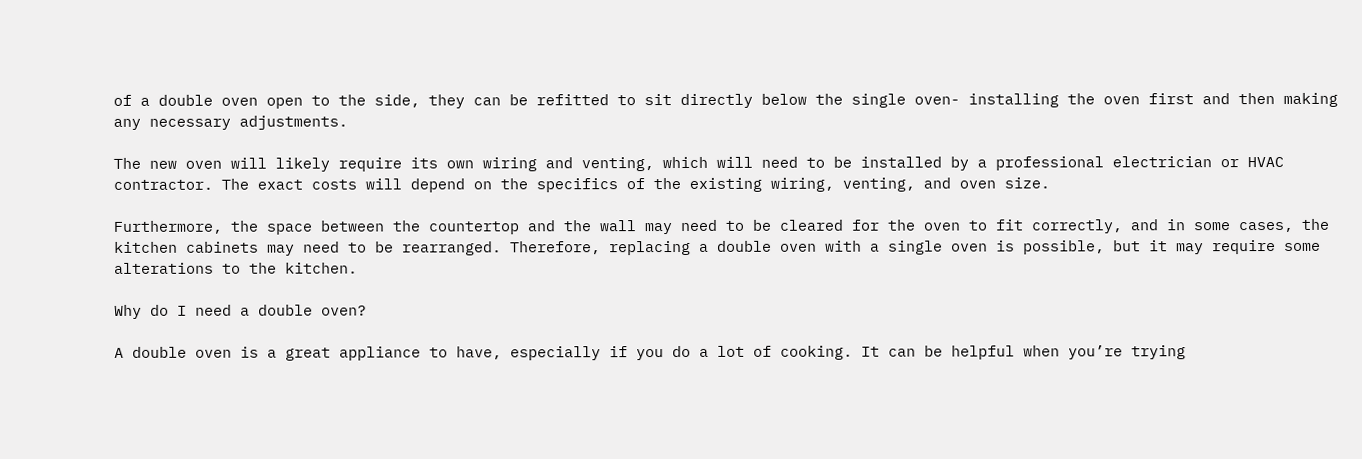of a double oven open to the side, they can be refitted to sit directly below the single oven- installing the oven first and then making any necessary adjustments.

The new oven will likely require its own wiring and venting, which will need to be installed by a professional electrician or HVAC contractor. The exact costs will depend on the specifics of the existing wiring, venting, and oven size.

Furthermore, the space between the countertop and the wall may need to be cleared for the oven to fit correctly, and in some cases, the kitchen cabinets may need to be rearranged. Therefore, replacing a double oven with a single oven is possible, but it may require some alterations to the kitchen.

Why do I need a double oven?

A double oven is a great appliance to have, especially if you do a lot of cooking. It can be helpful when you’re trying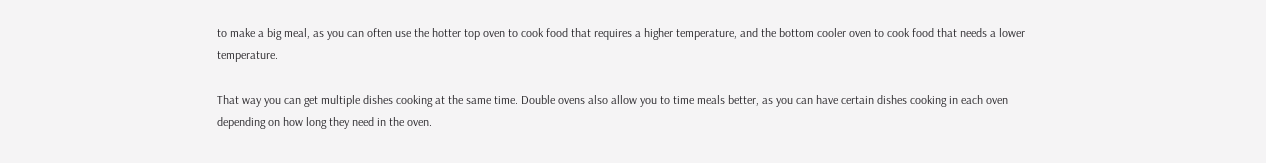to make a big meal, as you can often use the hotter top oven to cook food that requires a higher temperature, and the bottom cooler oven to cook food that needs a lower temperature.

That way you can get multiple dishes cooking at the same time. Double ovens also allow you to time meals better, as you can have certain dishes cooking in each oven depending on how long they need in the oven.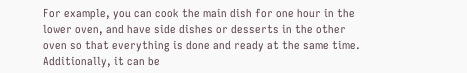For example, you can cook the main dish for one hour in the lower oven, and have side dishes or desserts in the other oven so that everything is done and ready at the same time. Additionally, it can be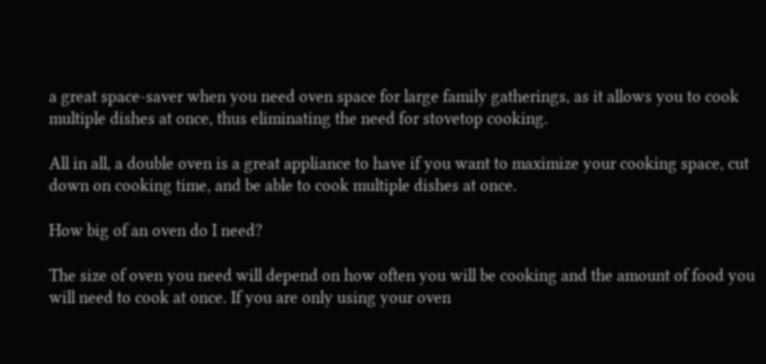a great space-saver when you need oven space for large family gatherings, as it allows you to cook multiple dishes at once, thus eliminating the need for stovetop cooking.

All in all, a double oven is a great appliance to have if you want to maximize your cooking space, cut down on cooking time, and be able to cook multiple dishes at once.

How big of an oven do I need?

The size of oven you need will depend on how often you will be cooking and the amount of food you will need to cook at once. If you are only using your oven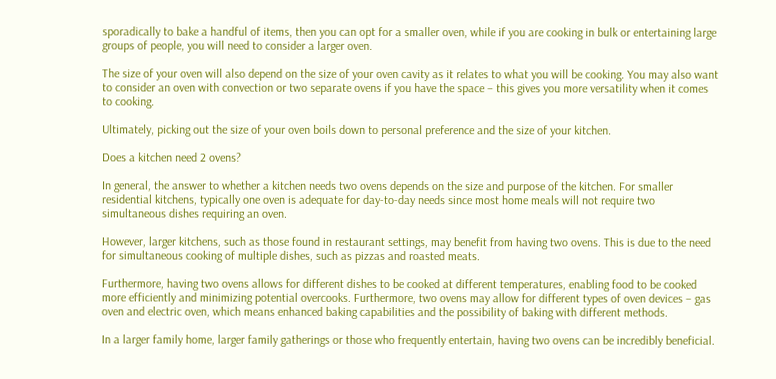sporadically to bake a handful of items, then you can opt for a smaller oven, while if you are cooking in bulk or entertaining large groups of people, you will need to consider a larger oven.

The size of your oven will also depend on the size of your oven cavity as it relates to what you will be cooking. You may also want to consider an oven with convection or two separate ovens if you have the space – this gives you more versatility when it comes to cooking.

Ultimately, picking out the size of your oven boils down to personal preference and the size of your kitchen.

Does a kitchen need 2 ovens?

In general, the answer to whether a kitchen needs two ovens depends on the size and purpose of the kitchen. For smaller residential kitchens, typically one oven is adequate for day-to-day needs since most home meals will not require two simultaneous dishes requiring an oven.

However, larger kitchens, such as those found in restaurant settings, may benefit from having two ovens. This is due to the need for simultaneous cooking of multiple dishes, such as pizzas and roasted meats.

Furthermore, having two ovens allows for different dishes to be cooked at different temperatures, enabling food to be cooked more efficiently and minimizing potential overcooks. Furthermore, two ovens may allow for different types of oven devices – gas oven and electric oven, which means enhanced baking capabilities and the possibility of baking with different methods.

In a larger family home, larger family gatherings or those who frequently entertain, having two ovens can be incredibly beneficial.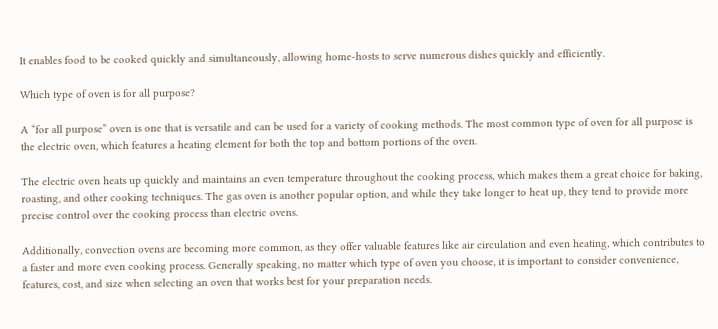It enables food to be cooked quickly and simultaneously, allowing home-hosts to serve numerous dishes quickly and efficiently.

Which type of oven is for all purpose?

A “for all purpose” oven is one that is versatile and can be used for a variety of cooking methods. The most common type of oven for all purpose is the electric oven, which features a heating element for both the top and bottom portions of the oven.

The electric oven heats up quickly and maintains an even temperature throughout the cooking process, which makes them a great choice for baking, roasting, and other cooking techniques. The gas oven is another popular option, and while they take longer to heat up, they tend to provide more precise control over the cooking process than electric ovens.

Additionally, convection ovens are becoming more common, as they offer valuable features like air circulation and even heating, which contributes to a faster and more even cooking process. Generally speaking, no matter which type of oven you choose, it is important to consider convenience, features, cost, and size when selecting an oven that works best for your preparation needs.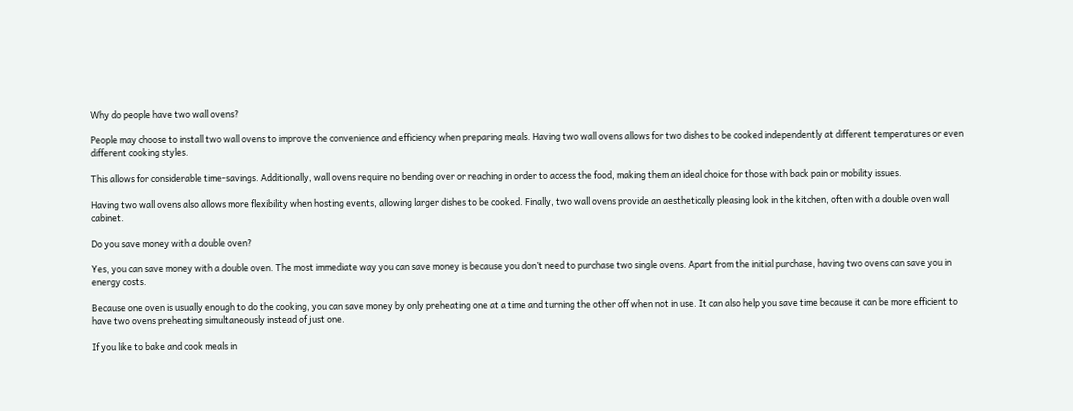Why do people have two wall ovens?

People may choose to install two wall ovens to improve the convenience and efficiency when preparing meals. Having two wall ovens allows for two dishes to be cooked independently at different temperatures or even different cooking styles.

This allows for considerable time-savings. Additionally, wall ovens require no bending over or reaching in order to access the food, making them an ideal choice for those with back pain or mobility issues.

Having two wall ovens also allows more flexibility when hosting events, allowing larger dishes to be cooked. Finally, two wall ovens provide an aesthetically pleasing look in the kitchen, often with a double oven wall cabinet.

Do you save money with a double oven?

Yes, you can save money with a double oven. The most immediate way you can save money is because you don’t need to purchase two single ovens. Apart from the initial purchase, having two ovens can save you in energy costs.

Because one oven is usually enough to do the cooking, you can save money by only preheating one at a time and turning the other off when not in use. It can also help you save time because it can be more efficient to have two ovens preheating simultaneously instead of just one.

If you like to bake and cook meals in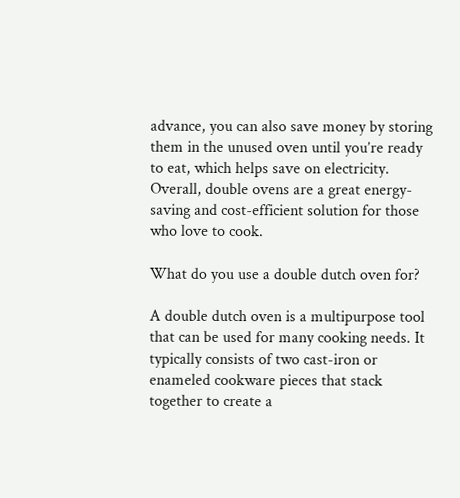advance, you can also save money by storing them in the unused oven until you’re ready to eat, which helps save on electricity. Overall, double ovens are a great energy-saving and cost-efficient solution for those who love to cook.

What do you use a double dutch oven for?

A double dutch oven is a multipurpose tool that can be used for many cooking needs. It typically consists of two cast-iron or enameled cookware pieces that stack together to create a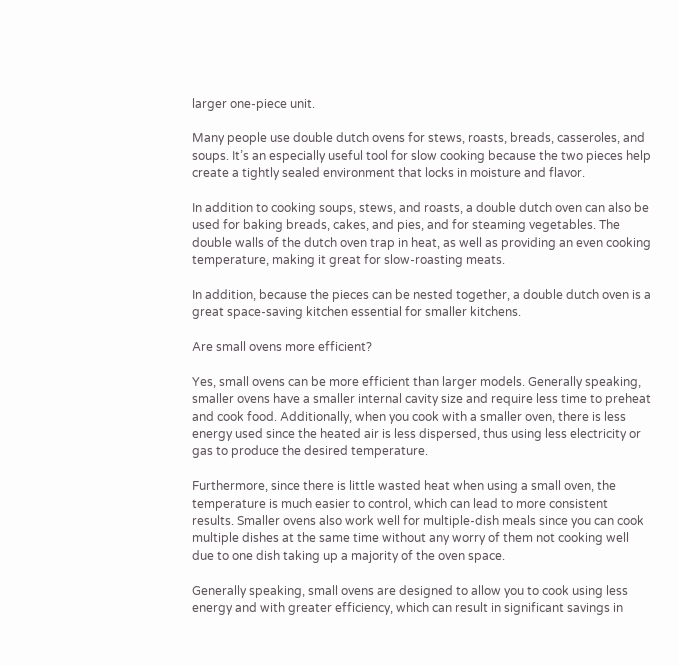larger one-piece unit.

Many people use double dutch ovens for stews, roasts, breads, casseroles, and soups. It’s an especially useful tool for slow cooking because the two pieces help create a tightly sealed environment that locks in moisture and flavor.

In addition to cooking soups, stews, and roasts, a double dutch oven can also be used for baking breads, cakes, and pies, and for steaming vegetables. The double walls of the dutch oven trap in heat, as well as providing an even cooking temperature, making it great for slow-roasting meats.

In addition, because the pieces can be nested together, a double dutch oven is a great space-saving kitchen essential for smaller kitchens.

Are small ovens more efficient?

Yes, small ovens can be more efficient than larger models. Generally speaking, smaller ovens have a smaller internal cavity size and require less time to preheat and cook food. Additionally, when you cook with a smaller oven, there is less energy used since the heated air is less dispersed, thus using less electricity or gas to produce the desired temperature.

Furthermore, since there is little wasted heat when using a small oven, the temperature is much easier to control, which can lead to more consistent results. Smaller ovens also work well for multiple-dish meals since you can cook multiple dishes at the same time without any worry of them not cooking well due to one dish taking up a majority of the oven space.

Generally speaking, small ovens are designed to allow you to cook using less energy and with greater efficiency, which can result in significant savings in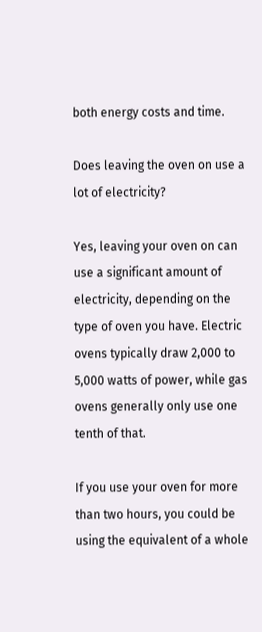both energy costs and time.

Does leaving the oven on use a lot of electricity?

Yes, leaving your oven on can use a significant amount of electricity, depending on the type of oven you have. Electric ovens typically draw 2,000 to 5,000 watts of power, while gas ovens generally only use one tenth of that.

If you use your oven for more than two hours, you could be using the equivalent of a whole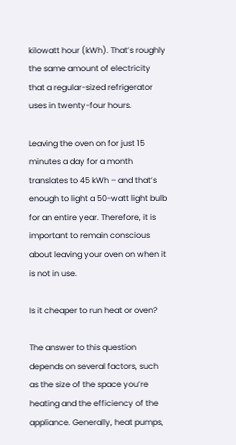kilowatt hour (kWh). That’s roughly the same amount of electricity that a regular-sized refrigerator uses in twenty-four hours.

Leaving the oven on for just 15 minutes a day for a month translates to 45 kWh – and that’s enough to light a 50-watt light bulb for an entire year. Therefore, it is important to remain conscious about leaving your oven on when it is not in use.

Is it cheaper to run heat or oven?

The answer to this question depends on several factors, such as the size of the space you’re heating and the efficiency of the appliance. Generally, heat pumps,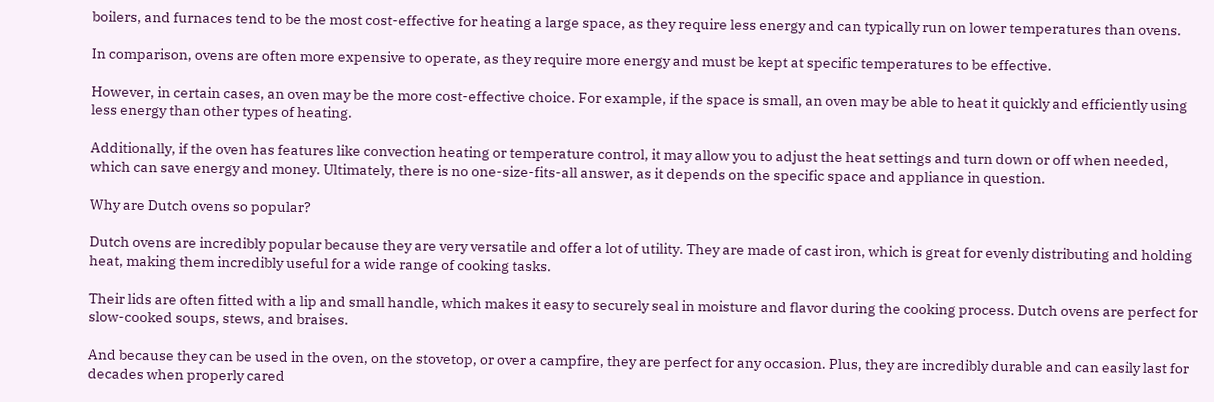boilers, and furnaces tend to be the most cost-effective for heating a large space, as they require less energy and can typically run on lower temperatures than ovens.

In comparison, ovens are often more expensive to operate, as they require more energy and must be kept at specific temperatures to be effective.

However, in certain cases, an oven may be the more cost-effective choice. For example, if the space is small, an oven may be able to heat it quickly and efficiently using less energy than other types of heating.

Additionally, if the oven has features like convection heating or temperature control, it may allow you to adjust the heat settings and turn down or off when needed, which can save energy and money. Ultimately, there is no one-size-fits-all answer, as it depends on the specific space and appliance in question.

Why are Dutch ovens so popular?

Dutch ovens are incredibly popular because they are very versatile and offer a lot of utility. They are made of cast iron, which is great for evenly distributing and holding heat, making them incredibly useful for a wide range of cooking tasks.

Their lids are often fitted with a lip and small handle, which makes it easy to securely seal in moisture and flavor during the cooking process. Dutch ovens are perfect for slow-cooked soups, stews, and braises.

And because they can be used in the oven, on the stovetop, or over a campfire, they are perfect for any occasion. Plus, they are incredibly durable and can easily last for decades when properly cared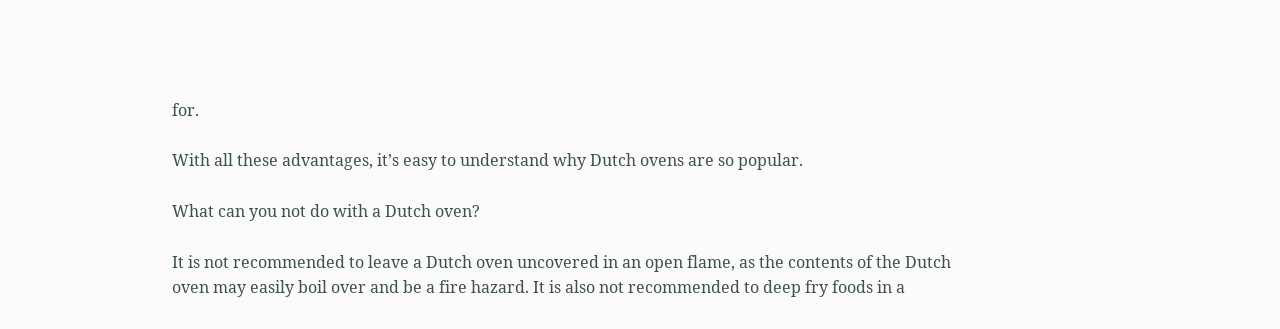for.

With all these advantages, it’s easy to understand why Dutch ovens are so popular.

What can you not do with a Dutch oven?

It is not recommended to leave a Dutch oven uncovered in an open flame, as the contents of the Dutch oven may easily boil over and be a fire hazard. It is also not recommended to deep fry foods in a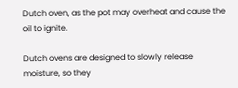Dutch oven, as the pot may overheat and cause the oil to ignite.

Dutch ovens are designed to slowly release moisture, so they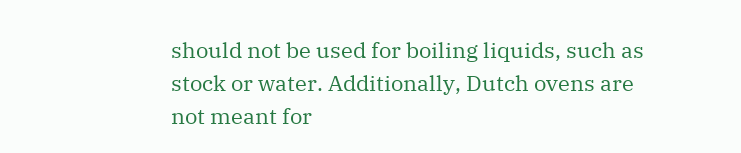should not be used for boiling liquids, such as stock or water. Additionally, Dutch ovens are not meant for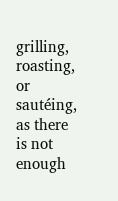grilling, roasting, or sautéing, as there is not enough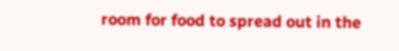room for food to spread out in the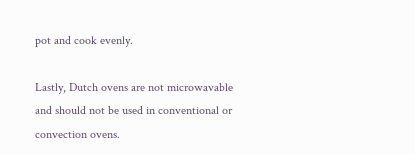pot and cook evenly.

Lastly, Dutch ovens are not microwavable and should not be used in conventional or convection ovens.